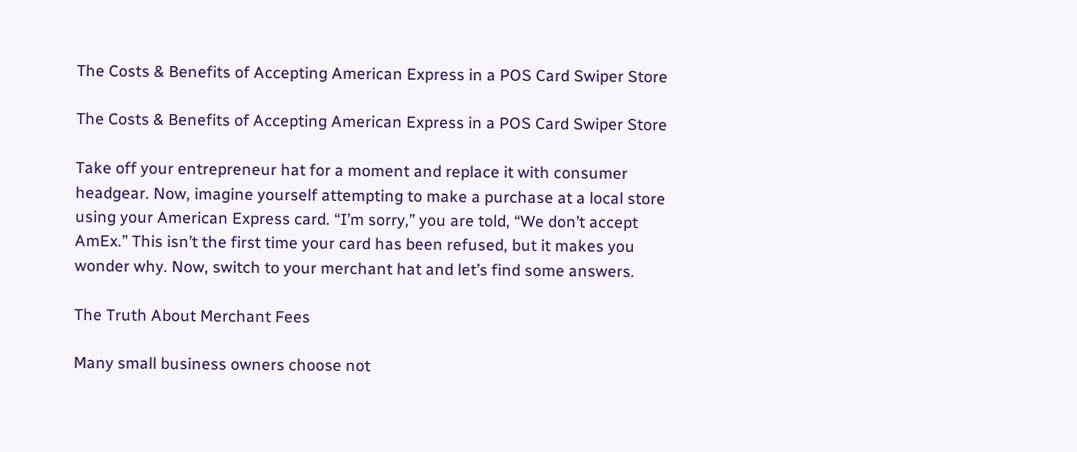The Costs & Benefits of Accepting American Express in a POS Card Swiper Store

The Costs & Benefits of Accepting American Express in a POS Card Swiper Store

Take off your entrepreneur hat for a moment and replace it with consumer headgear. Now, imagine yourself attempting to make a purchase at a local store using your American Express card. “I’m sorry,” you are told, “We don’t accept AmEx.” This isn’t the first time your card has been refused, but it makes you wonder why. Now, switch to your merchant hat and let’s find some answers.

The Truth About Merchant Fees

Many small business owners choose not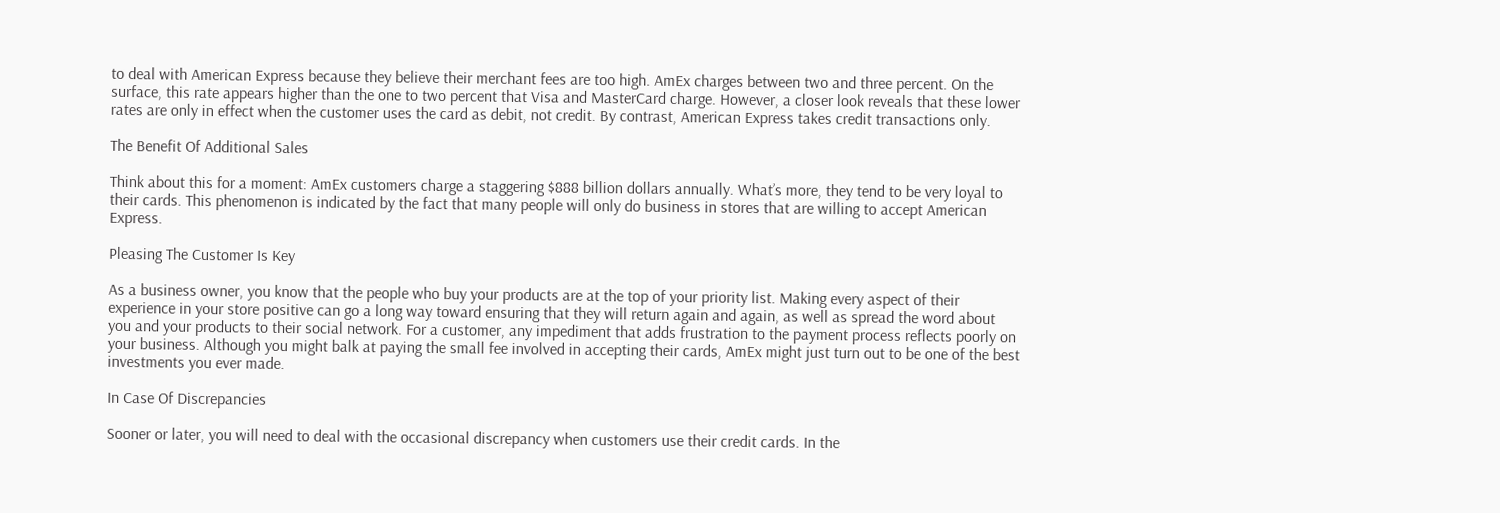to deal with American Express because they believe their merchant fees are too high. AmEx charges between two and three percent. On the surface, this rate appears higher than the one to two percent that Visa and MasterCard charge. However, a closer look reveals that these lower rates are only in effect when the customer uses the card as debit, not credit. By contrast, American Express takes credit transactions only.

The Benefit Of Additional Sales

Think about this for a moment: AmEx customers charge a staggering $888 billion dollars annually. What’s more, they tend to be very loyal to their cards. This phenomenon is indicated by the fact that many people will only do business in stores that are willing to accept American Express.

Pleasing The Customer Is Key

As a business owner, you know that the people who buy your products are at the top of your priority list. Making every aspect of their experience in your store positive can go a long way toward ensuring that they will return again and again, as well as spread the word about you and your products to their social network. For a customer, any impediment that adds frustration to the payment process reflects poorly on your business. Although you might balk at paying the small fee involved in accepting their cards, AmEx might just turn out to be one of the best investments you ever made.

In Case Of Discrepancies

Sooner or later, you will need to deal with the occasional discrepancy when customers use their credit cards. In the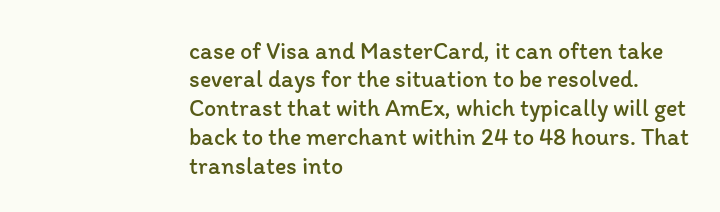case of Visa and MasterCard, it can often take several days for the situation to be resolved. Contrast that with AmEx, which typically will get back to the merchant within 24 to 48 hours. That translates into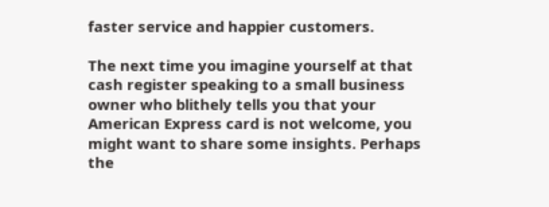faster service and happier customers.

The next time you imagine yourself at that cash register speaking to a small business owner who blithely tells you that your American Express card is not welcome, you might want to share some insights. Perhaps the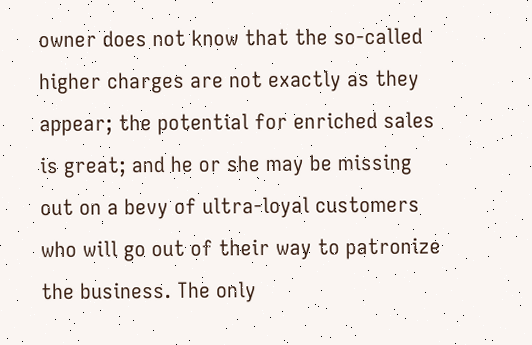owner does not know that the so-called higher charges are not exactly as they appear; the potential for enriched sales is great; and he or she may be missing out on a bevy of ultra-loyal customers who will go out of their way to patronize the business. The only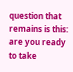question that remains is this: are you ready to take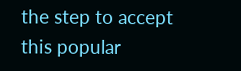the step to accept this popular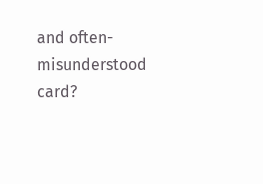and often-misunderstood card?